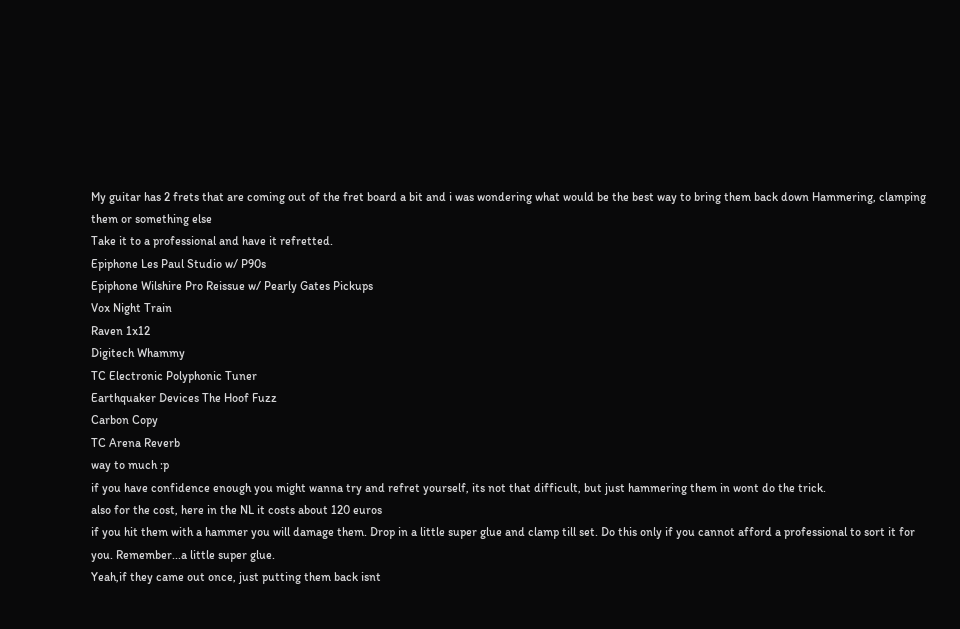My guitar has 2 frets that are coming out of the fret board a bit and i was wondering what would be the best way to bring them back down Hammering, clamping them or something else
Take it to a professional and have it refretted.
Epiphone Les Paul Studio w/ P90s
Epiphone Wilshire Pro Reissue w/ Pearly Gates Pickups
Vox Night Train
Raven 1x12
Digitech Whammy
TC Electronic Polyphonic Tuner
Earthquaker Devices The Hoof Fuzz
Carbon Copy
TC Arena Reverb
way to much :p
if you have confidence enough you might wanna try and refret yourself, its not that difficult, but just hammering them in wont do the trick.
also for the cost, here in the NL it costs about 120 euros
if you hit them with a hammer you will damage them. Drop in a little super glue and clamp till set. Do this only if you cannot afford a professional to sort it for you. Remember...a little super glue.
Yeah,if they came out once, just putting them back isnt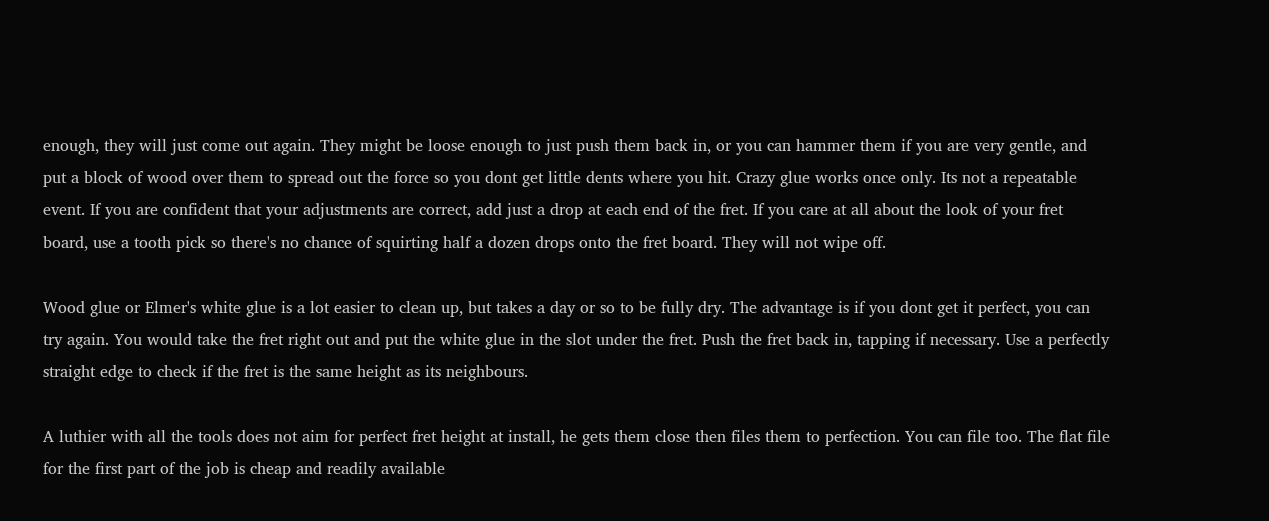enough, they will just come out again. They might be loose enough to just push them back in, or you can hammer them if you are very gentle, and put a block of wood over them to spread out the force so you dont get little dents where you hit. Crazy glue works once only. Its not a repeatable event. If you are confident that your adjustments are correct, add just a drop at each end of the fret. If you care at all about the look of your fret board, use a tooth pick so there's no chance of squirting half a dozen drops onto the fret board. They will not wipe off.

Wood glue or Elmer's white glue is a lot easier to clean up, but takes a day or so to be fully dry. The advantage is if you dont get it perfect, you can try again. You would take the fret right out and put the white glue in the slot under the fret. Push the fret back in, tapping if necessary. Use a perfectly straight edge to check if the fret is the same height as its neighbours.

A luthier with all the tools does not aim for perfect fret height at install, he gets them close then files them to perfection. You can file too. The flat file for the first part of the job is cheap and readily available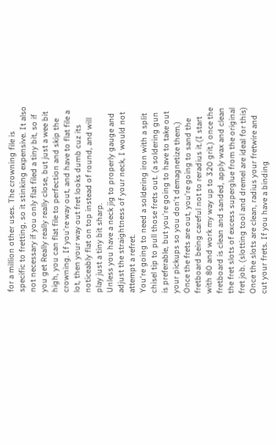for a million other uses. The crowning file is specific to fretting, so it stinking expensive. It also not necessary if you only flat filed a tiny bit, so if you get Really really really close, but just a wee bit high, you can flat file to perfection and skip the crowning. If you're way out, and have to flat file a lot, then your way out fret looks dumb cuz its noticeably flat on top instead of round, and will play just a tiny bit sharp.
Unless you have a neck jig to properly gauge and adjust the straightness of your neck, I would not attempt a refret.
You're going to need a soldering iron with a split chisel tip to pull those frets out. (a soldering gun is preferable, but you're going to have to take out your pickups so you don't demagnetize them.)
Once the frets are out, you're going to sand the fretboard being careful not to reradius it.(I start with 80 and work my way up to 320 grit.) once the fretboard is clean and sanded, apply wax and clean the fret slots of excess superglue from the original fret job. (slotting tool and dremel are ideal for this) Once the slots are clean, radius your fretwire and cut your frets. If you have a binding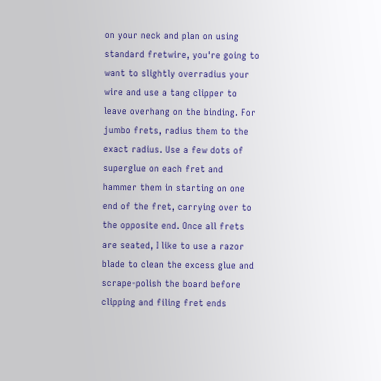on your neck and plan on using standard fretwire, you're going to want to slightly overradius your wire and use a tang clipper to leave overhang on the binding. For jumbo frets, radius them to the exact radius. Use a few dots of superglue on each fret and hammer them in starting on one end of the fret, carrying over to the opposite end. Once all frets are seated, I like to use a razor blade to clean the excess glue and scrape-polish the board before clipping and filing fret ends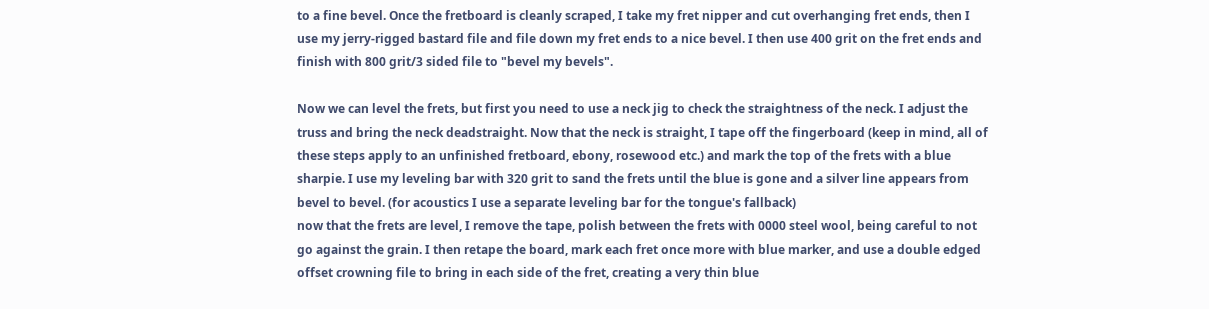to a fine bevel. Once the fretboard is cleanly scraped, I take my fret nipper and cut overhanging fret ends, then I use my jerry-rigged bastard file and file down my fret ends to a nice bevel. I then use 400 grit on the fret ends and finish with 800 grit/3 sided file to "bevel my bevels".

Now we can level the frets, but first you need to use a neck jig to check the straightness of the neck. I adjust the truss and bring the neck deadstraight. Now that the neck is straight, I tape off the fingerboard (keep in mind, all of these steps apply to an unfinished fretboard, ebony, rosewood etc.) and mark the top of the frets with a blue sharpie. I use my leveling bar with 320 grit to sand the frets until the blue is gone and a silver line appears from bevel to bevel. (for acoustics I use a separate leveling bar for the tongue's fallback)
now that the frets are level, I remove the tape, polish between the frets with 0000 steel wool, being careful to not go against the grain. I then retape the board, mark each fret once more with blue marker, and use a double edged offset crowning file to bring in each side of the fret, creating a very thin blue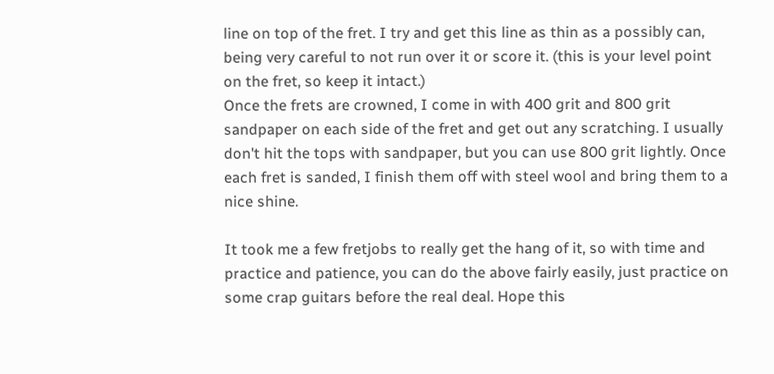line on top of the fret. I try and get this line as thin as a possibly can, being very careful to not run over it or score it. (this is your level point on the fret, so keep it intact.)
Once the frets are crowned, I come in with 400 grit and 800 grit sandpaper on each side of the fret and get out any scratching. I usually don't hit the tops with sandpaper, but you can use 800 grit lightly. Once each fret is sanded, I finish them off with steel wool and bring them to a nice shine.

It took me a few fretjobs to really get the hang of it, so with time and practice and patience, you can do the above fairly easily, just practice on some crap guitars before the real deal. Hope this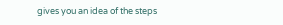gives you an idea of the steps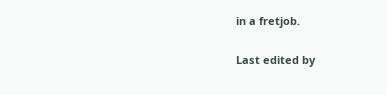in a fretjob.

Last edited by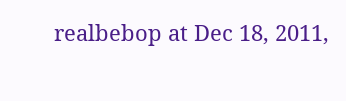realbebop at Dec 18, 2011,